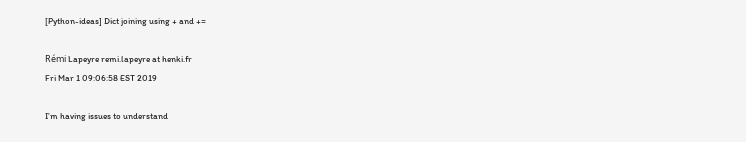[Python-ideas] Dict joining using + and +=

Rémi Lapeyre remi.lapeyre at henki.fr
Fri Mar 1 09:06:58 EST 2019

I’m having issues to understand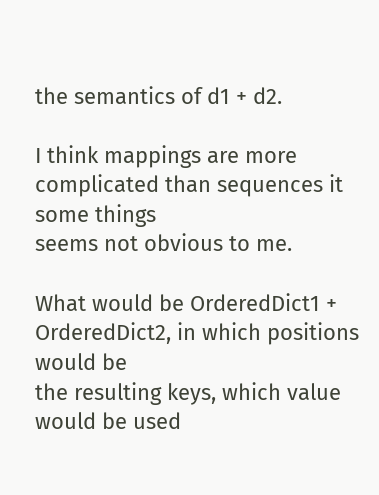the semantics of d1 + d2.

I think mappings are more complicated than sequences it some things
seems not obvious to me.

What would be OrderedDict1 + OrderedDict2, in which positions would be
the resulting keys, which value would be used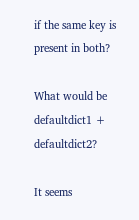if the same key is
present in both?

What would be defaultdict1 + defaultdict2?

It seems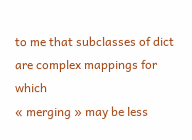to me that subclasses of dict are complex mappings for which
« merging » may be less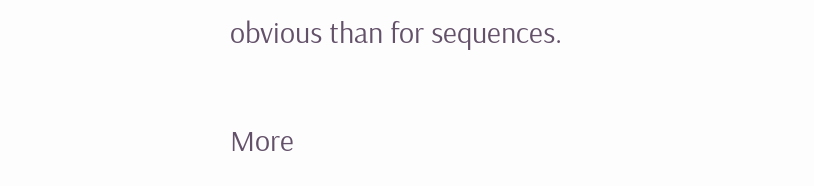obvious than for sequences.

More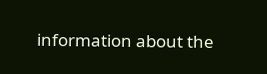information about the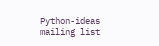Python-ideas mailing list